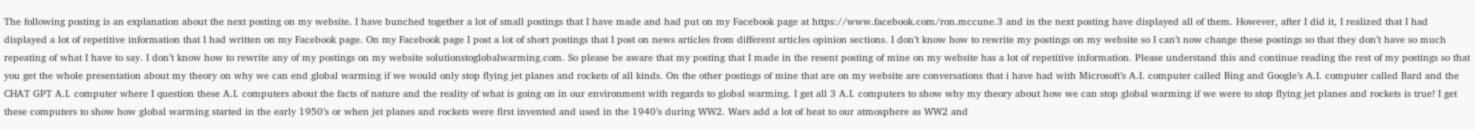The following posting is an explanation about the next posting on my website. I have bunched together a lot of small postings that I have made and had put on my Facebook page at https://www.facebook.com/ron.mccune.3 and in the next posting have displayed all of them. However, after I did it, I realized that I had displayed a lot of repetitive information that I had written on my Facebook page. On my Facebook page I post a lot of short postings that I post on news articles from different articles opinion sections. I don’t know how to rewrite my postings on my website so I can’t now change these postings so that they don’t have so much repeating of what I have to say. I don’t know how to rewrite any of my postings on my website solutionstoglobalwarming.com. So please be aware that my posting that I made in the resent posting of mine on my website has a lot of repetitive information. Please understand this and continue reading the rest of my postings so that you get the whole presentation about my theory on why we can end global warming if we would only stop flying jet planes and rockets of all kinds. On the other postings of mine that are on my website are conversations that i have had with Microsoft’s A.I. computer called Bing and Google’s A.I. computer called Bard and the CHAT GPT A.I. computer where I question these A.I. computers about the facts of nature and the reality of what is going on in our environment with regards to global warming. I get all 3 A.I. computers to show why my theory about how we can stop global warming if we were to stop flying jet planes and rockets is true! I get these computers to show how global warming started in the early 1950’s or when jet planes and rockets were first invented and used in the 1940’s during WW2. Wars add a lot of heat to our atmosphere as WW2 and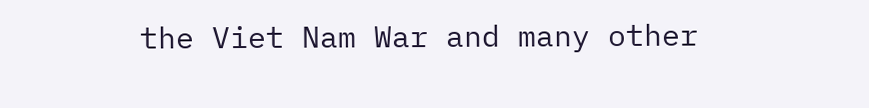the Viet Nam War and many other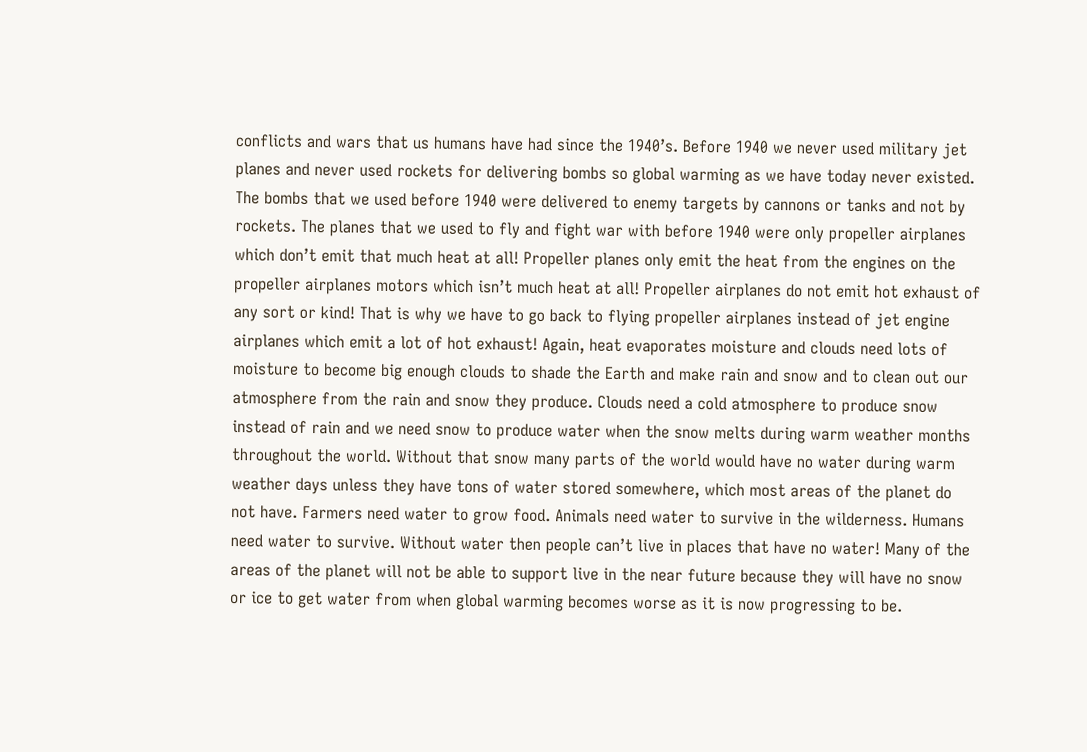conflicts and wars that us humans have had since the 1940’s. Before 1940 we never used military jet planes and never used rockets for delivering bombs so global warming as we have today never existed. The bombs that we used before 1940 were delivered to enemy targets by cannons or tanks and not by rockets. The planes that we used to fly and fight war with before 1940 were only propeller airplanes which don’t emit that much heat at all! Propeller planes only emit the heat from the engines on the propeller airplanes motors which isn’t much heat at all! Propeller airplanes do not emit hot exhaust of any sort or kind! That is why we have to go back to flying propeller airplanes instead of jet engine airplanes which emit a lot of hot exhaust! Again, heat evaporates moisture and clouds need lots of moisture to become big enough clouds to shade the Earth and make rain and snow and to clean out our atmosphere from the rain and snow they produce. Clouds need a cold atmosphere to produce snow instead of rain and we need snow to produce water when the snow melts during warm weather months throughout the world. Without that snow many parts of the world would have no water during warm weather days unless they have tons of water stored somewhere, which most areas of the planet do not have. Farmers need water to grow food. Animals need water to survive in the wilderness. Humans need water to survive. Without water then people can’t live in places that have no water! Many of the areas of the planet will not be able to support live in the near future because they will have no snow or ice to get water from when global warming becomes worse as it is now progressing to be.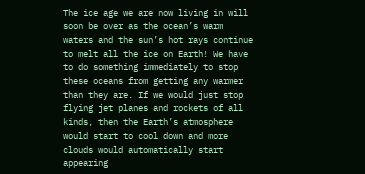The ice age we are now living in will soon be over as the ocean’s warm waters and the sun’s hot rays continue to melt all the ice on Earth! We have to do something immediately to stop these oceans from getting any warmer than they are. If we would just stop flying jet planes and rockets of all kinds, then the Earth’s atmosphere would start to cool down and more clouds would automatically start appearing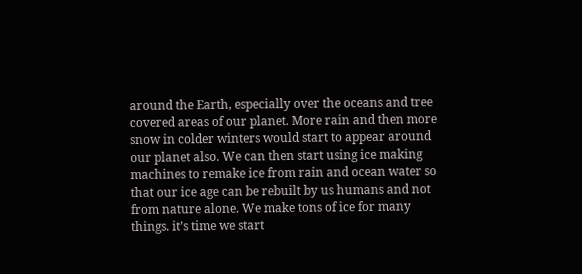around the Earth, especially over the oceans and tree covered areas of our planet. More rain and then more snow in colder winters would start to appear around our planet also. We can then start using ice making machines to remake ice from rain and ocean water so that our ice age can be rebuilt by us humans and not from nature alone. We make tons of ice for many things. it’s time we start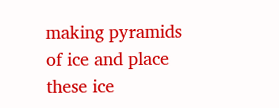making pyramids of ice and place these ice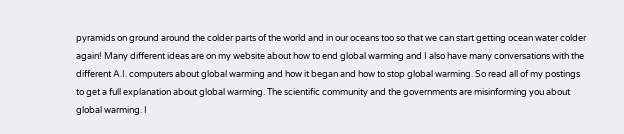pyramids on ground around the colder parts of the world and in our oceans too so that we can start getting ocean water colder again! Many different ideas are on my website about how to end global warming and I also have many conversations with the different A.I. computers about global warming and how it began and how to stop global warming. So read all of my postings to get a full explanation about global warming. The scientific community and the governments are misinforming you about global warming. I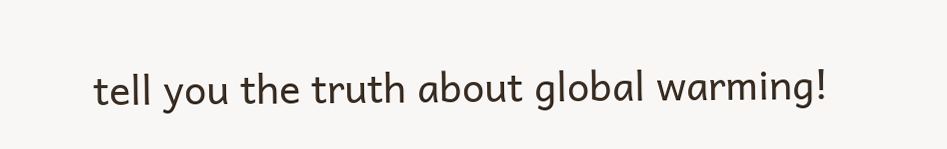tell you the truth about global warming!